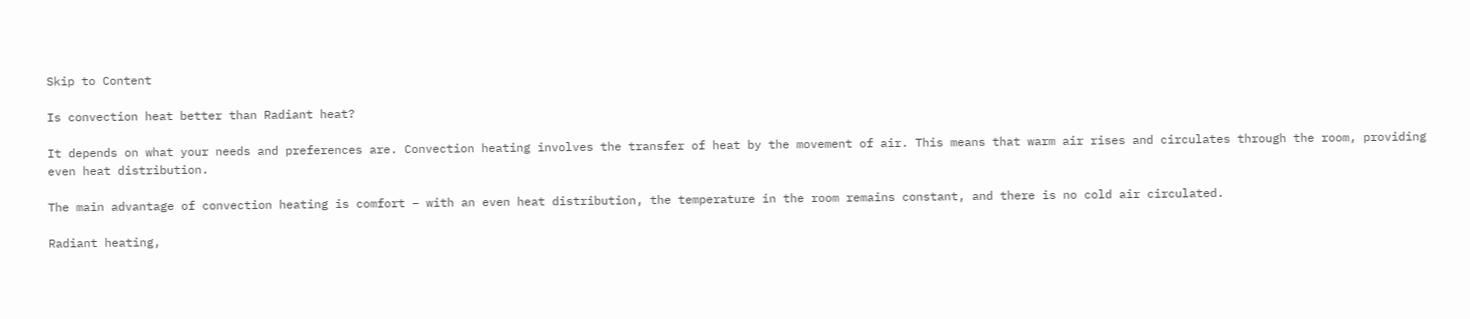Skip to Content

Is convection heat better than Radiant heat?

It depends on what your needs and preferences are. Convection heating involves the transfer of heat by the movement of air. This means that warm air rises and circulates through the room, providing even heat distribution.

The main advantage of convection heating is comfort – with an even heat distribution, the temperature in the room remains constant, and there is no cold air circulated.

Radiant heating,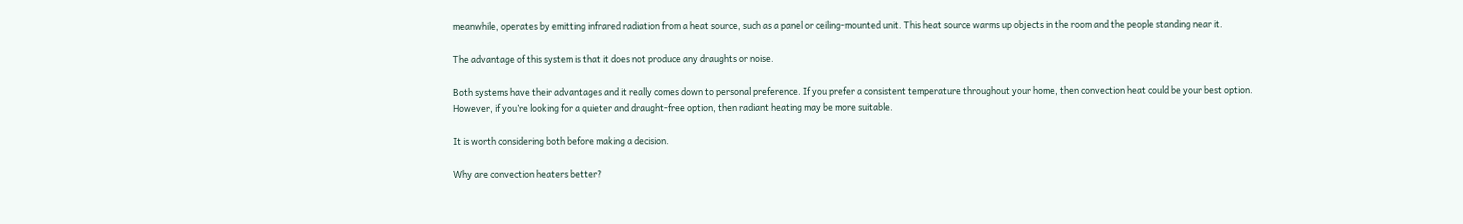meanwhile, operates by emitting infrared radiation from a heat source, such as a panel or ceiling-mounted unit. This heat source warms up objects in the room and the people standing near it.

The advantage of this system is that it does not produce any draughts or noise.

Both systems have their advantages and it really comes down to personal preference. If you prefer a consistent temperature throughout your home, then convection heat could be your best option. However, if you’re looking for a quieter and draught-free option, then radiant heating may be more suitable.

It is worth considering both before making a decision.

Why are convection heaters better?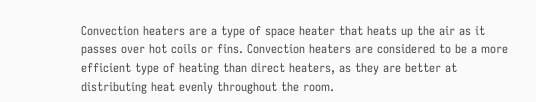Convection heaters are a type of space heater that heats up the air as it passes over hot coils or fins. Convection heaters are considered to be a more efficient type of heating than direct heaters, as they are better at distributing heat evenly throughout the room.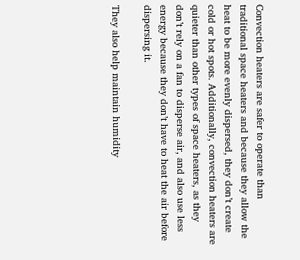Convection heaters are safer to operate than traditional space heaters and because they allow the heat to be more evenly dispersed, they don’t create cold or hot spots. Additionally, convection heaters are quieter than other types of space heaters, as they don’t rely on a fan to disperse air, and also use less energy because they don’t have to heat the air before dispersing it.

They also help maintain humidity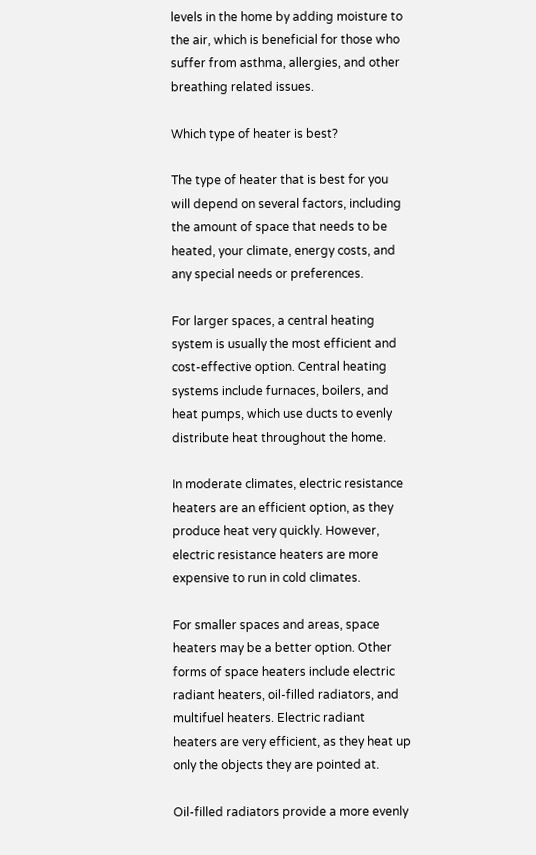levels in the home by adding moisture to the air, which is beneficial for those who suffer from asthma, allergies, and other breathing related issues.

Which type of heater is best?

The type of heater that is best for you will depend on several factors, including the amount of space that needs to be heated, your climate, energy costs, and any special needs or preferences.

For larger spaces, a central heating system is usually the most efficient and cost-effective option. Central heating systems include furnaces, boilers, and heat pumps, which use ducts to evenly distribute heat throughout the home.

In moderate climates, electric resistance heaters are an efficient option, as they produce heat very quickly. However, electric resistance heaters are more expensive to run in cold climates.

For smaller spaces and areas, space heaters may be a better option. Other forms of space heaters include electric radiant heaters, oil-filled radiators, and multifuel heaters. Electric radiant heaters are very efficient, as they heat up only the objects they are pointed at.

Oil-filled radiators provide a more evenly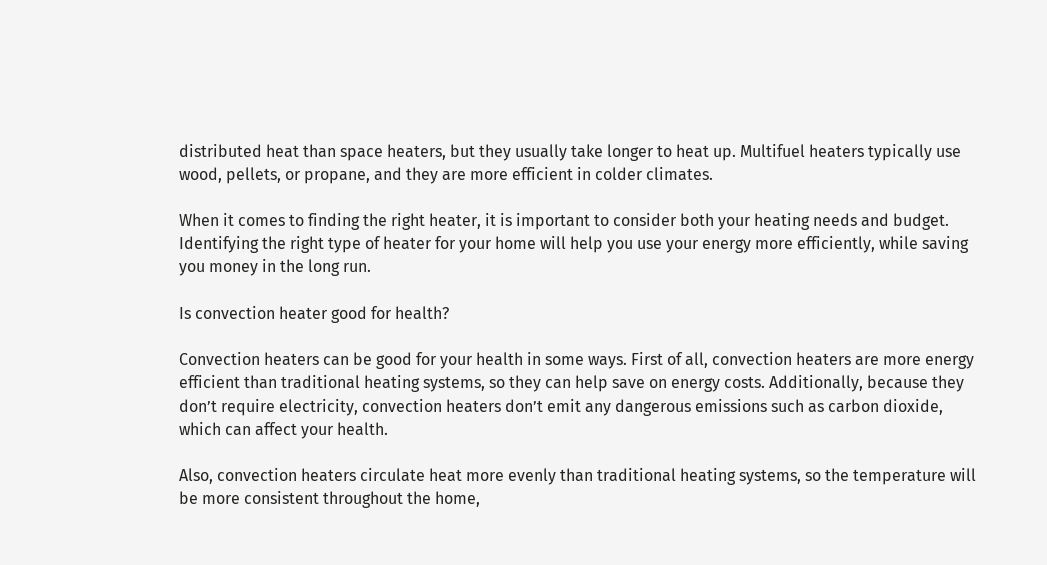distributed heat than space heaters, but they usually take longer to heat up. Multifuel heaters typically use wood, pellets, or propane, and they are more efficient in colder climates.

When it comes to finding the right heater, it is important to consider both your heating needs and budget. Identifying the right type of heater for your home will help you use your energy more efficiently, while saving you money in the long run.

Is convection heater good for health?

Convection heaters can be good for your health in some ways. First of all, convection heaters are more energy efficient than traditional heating systems, so they can help save on energy costs. Additionally, because they don’t require electricity, convection heaters don’t emit any dangerous emissions such as carbon dioxide, which can affect your health.

Also, convection heaters circulate heat more evenly than traditional heating systems, so the temperature will be more consistent throughout the home,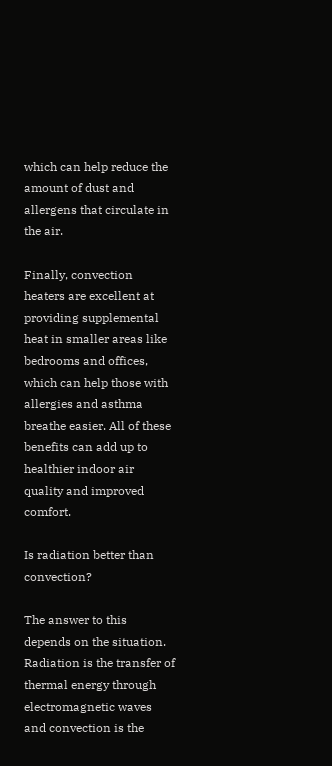which can help reduce the amount of dust and allergens that circulate in the air.

Finally, convection heaters are excellent at providing supplemental heat in smaller areas like bedrooms and offices, which can help those with allergies and asthma breathe easier. All of these benefits can add up to healthier indoor air quality and improved comfort.

Is radiation better than convection?

The answer to this depends on the situation. Radiation is the transfer of thermal energy through electromagnetic waves and convection is the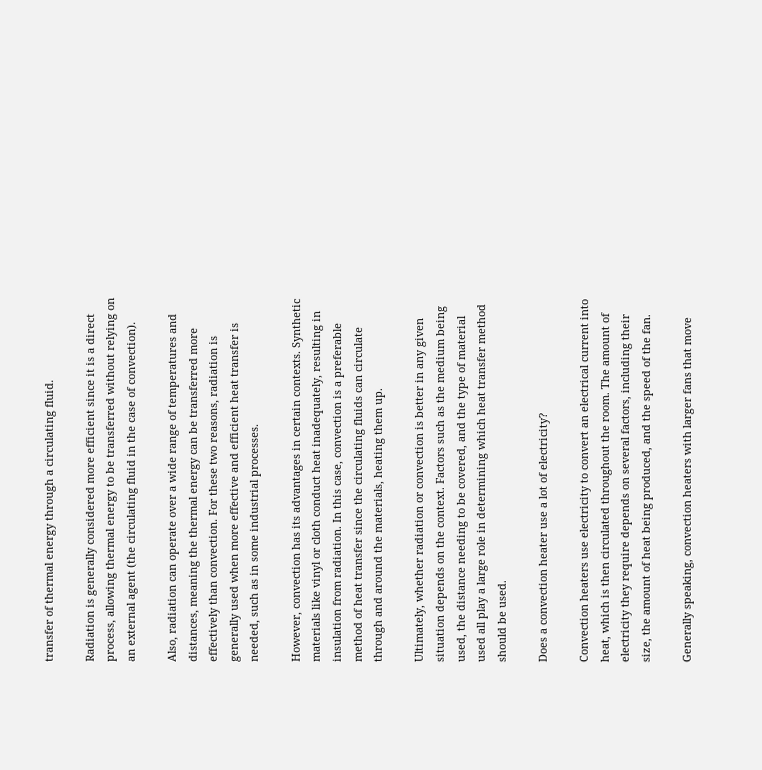transfer of thermal energy through a circulating fluid.

Radiation is generally considered more efficient since it is a direct process, allowing thermal energy to be transferred without relying on an external agent (the circulating fluid in the case of convection).

Also, radiation can operate over a wide range of temperatures and distances, meaning the thermal energy can be transferred more effectively than convection. For these two reasons, radiation is generally used when more effective and efficient heat transfer is needed, such as in some industrial processes.

However, convection has its advantages in certain contexts. Synthetic materials like vinyl or cloth conduct heat inadequately, resulting in insulation from radiation. In this case, convection is a preferable method of heat transfer since the circulating fluids can circulate through and around the materials, heating them up.

Ultimately, whether radiation or convection is better in any given situation depends on the context. Factors such as the medium being used, the distance needing to be covered, and the type of material used all play a large role in determining which heat transfer method should be used.

Does a convection heater use a lot of electricity?

Convection heaters use electricity to convert an electrical current into heat, which is then circulated throughout the room. The amount of electricity they require depends on several factors, including their size, the amount of heat being produced, and the speed of the fan.

Generally speaking, convection heaters with larger fans that move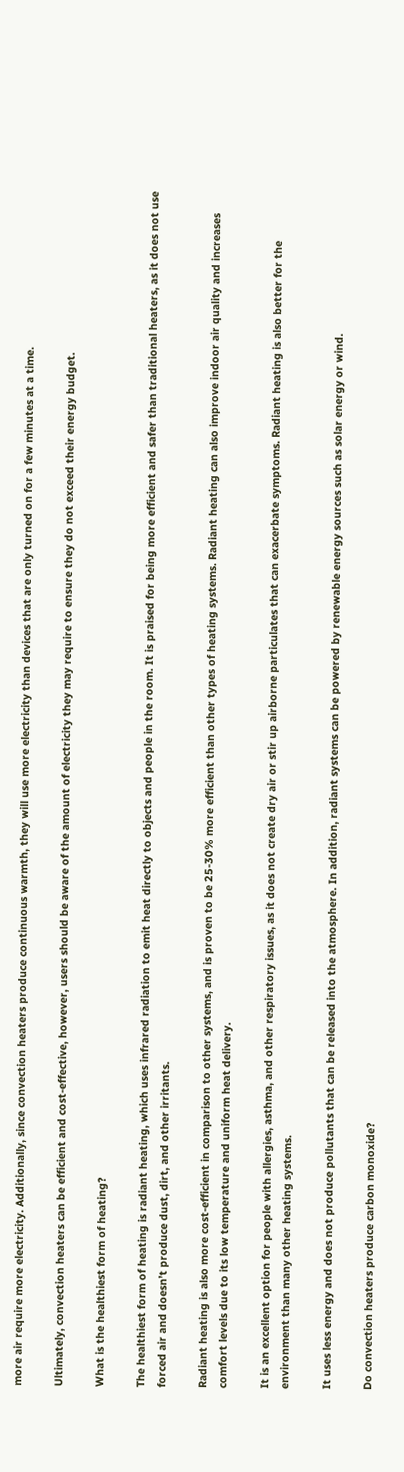more air require more electricity. Additionally, since convection heaters produce continuous warmth, they will use more electricity than devices that are only turned on for a few minutes at a time.

Ultimately, convection heaters can be efficient and cost-effective, however, users should be aware of the amount of electricity they may require to ensure they do not exceed their energy budget.

What is the healthiest form of heating?

The healthiest form of heating is radiant heating, which uses infrared radiation to emit heat directly to objects and people in the room. It is praised for being more efficient and safer than traditional heaters, as it does not use forced air and doesn’t produce dust, dirt, and other irritants.

Radiant heating is also more cost-efficient in comparison to other systems, and is proven to be 25-30% more efficient than other types of heating systems. Radiant heating can also improve indoor air quality and increases comfort levels due to its low temperature and uniform heat delivery.

It is an excellent option for people with allergies, asthma, and other respiratory issues, as it does not create dry air or stir up airborne particulates that can exacerbate symptoms. Radiant heating is also better for the environment than many other heating systems.

It uses less energy and does not produce pollutants that can be released into the atmosphere. In addition, radiant systems can be powered by renewable energy sources such as solar energy or wind.

Do convection heaters produce carbon monoxide?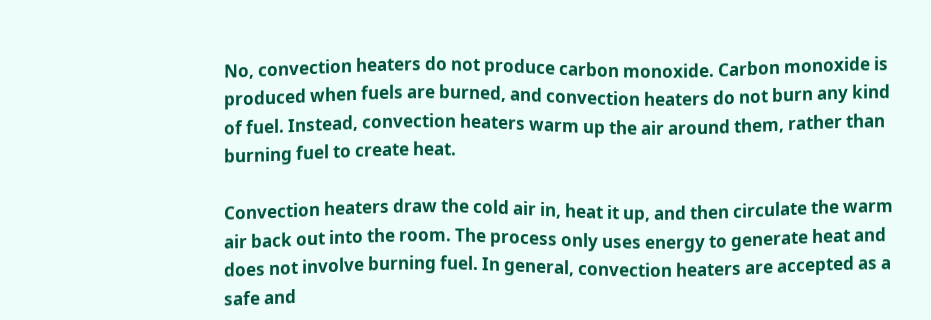No, convection heaters do not produce carbon monoxide. Carbon monoxide is produced when fuels are burned, and convection heaters do not burn any kind of fuel. Instead, convection heaters warm up the air around them, rather than burning fuel to create heat.

Convection heaters draw the cold air in, heat it up, and then circulate the warm air back out into the room. The process only uses energy to generate heat and does not involve burning fuel. In general, convection heaters are accepted as a safe and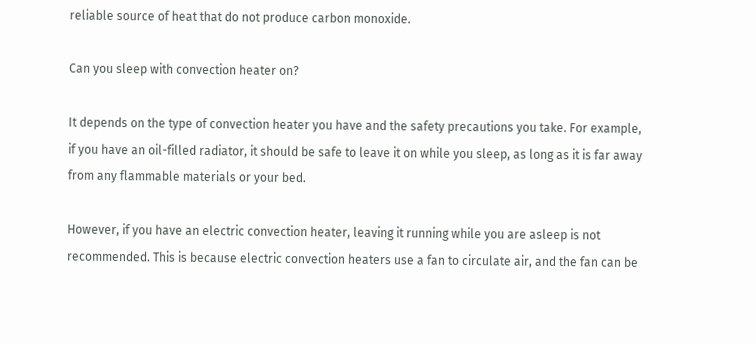reliable source of heat that do not produce carbon monoxide.

Can you sleep with convection heater on?

It depends on the type of convection heater you have and the safety precautions you take. For example, if you have an oil-filled radiator, it should be safe to leave it on while you sleep, as long as it is far away from any flammable materials or your bed.

However, if you have an electric convection heater, leaving it running while you are asleep is not recommended. This is because electric convection heaters use a fan to circulate air, and the fan can be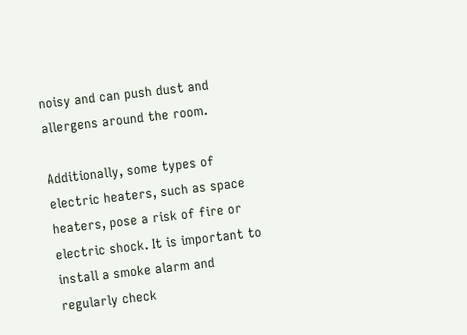noisy and can push dust and allergens around the room.

Additionally, some types of electric heaters, such as space heaters, pose a risk of fire or electric shock. It is important to install a smoke alarm and regularly check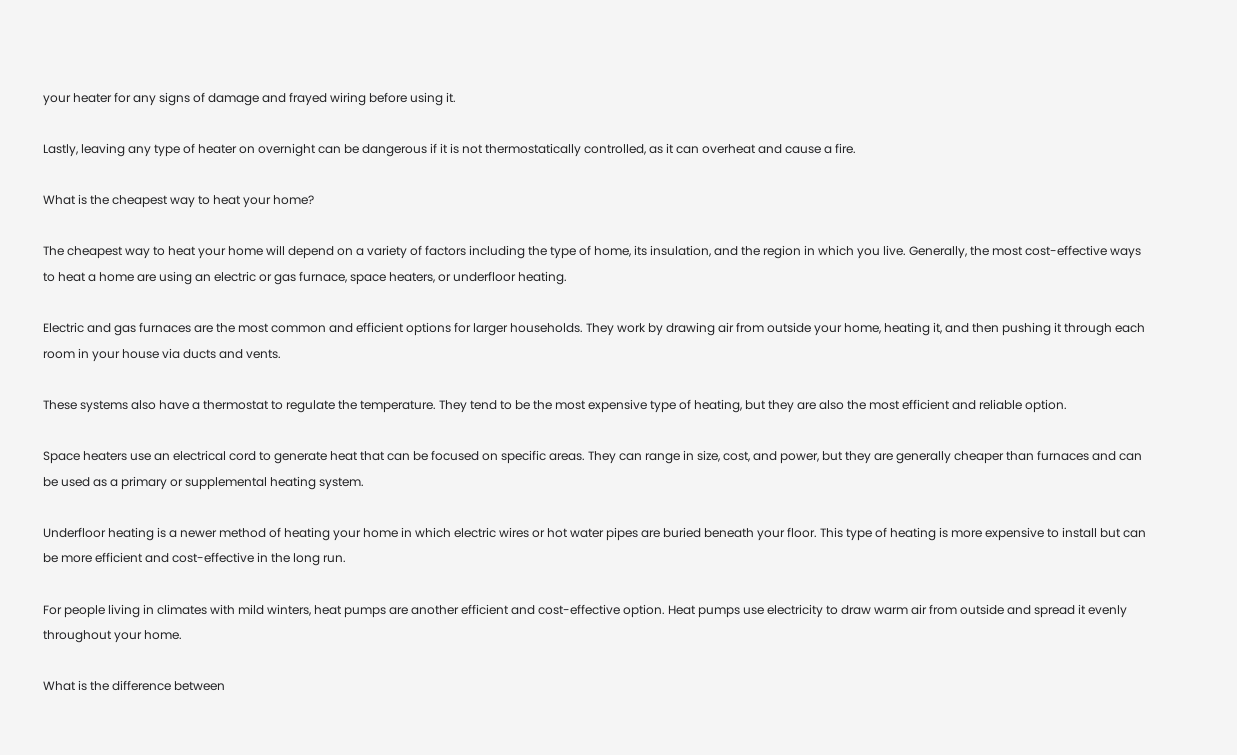your heater for any signs of damage and frayed wiring before using it.

Lastly, leaving any type of heater on overnight can be dangerous if it is not thermostatically controlled, as it can overheat and cause a fire.

What is the cheapest way to heat your home?

The cheapest way to heat your home will depend on a variety of factors including the type of home, its insulation, and the region in which you live. Generally, the most cost-effective ways to heat a home are using an electric or gas furnace, space heaters, or underfloor heating.

Electric and gas furnaces are the most common and efficient options for larger households. They work by drawing air from outside your home, heating it, and then pushing it through each room in your house via ducts and vents.

These systems also have a thermostat to regulate the temperature. They tend to be the most expensive type of heating, but they are also the most efficient and reliable option.

Space heaters use an electrical cord to generate heat that can be focused on specific areas. They can range in size, cost, and power, but they are generally cheaper than furnaces and can be used as a primary or supplemental heating system.

Underfloor heating is a newer method of heating your home in which electric wires or hot water pipes are buried beneath your floor. This type of heating is more expensive to install but can be more efficient and cost-effective in the long run.

For people living in climates with mild winters, heat pumps are another efficient and cost-effective option. Heat pumps use electricity to draw warm air from outside and spread it evenly throughout your home.

What is the difference between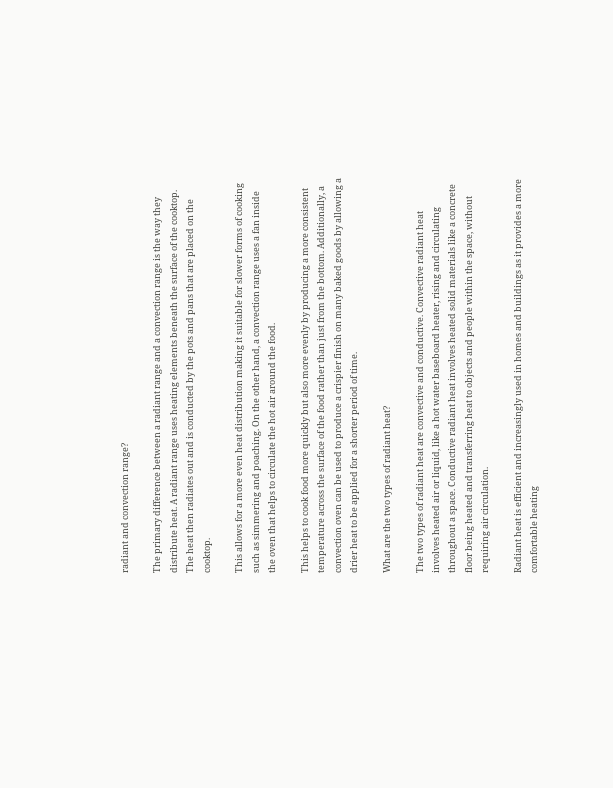radiant and convection range?

The primary difference between a radiant range and a convection range is the way they distribute heat. A radiant range uses heating elements beneath the surface of the cooktop. The heat then radiates out and is conducted by the pots and pans that are placed on the cooktop.

This allows for a more even heat distribution making it suitable for slower forms of cooking such as simmering and poaching. On the other hand, a convection range uses a fan inside the oven that helps to circulate the hot air around the food.

This helps to cook food more quickly but also more evenly by producing a more consistent temperature across the surface of the food rather than just from the bottom. Additionally, a convection oven can be used to produce a crispier finish on many baked goods by allowing a drier heat to be applied for a shorter period of time.

What are the two types of radiant heat?

The two types of radiant heat are convective and conductive. Convective radiant heat involves heated air or liquid, like a hot water baseboard heater, rising and circulating throughout a space. Conductive radiant heat involves heated solid materials like a concrete floor being heated and transferring heat to objects and people within the space, without requiring air circulation.

Radiant heat is efficient and increasingly used in homes and buildings as it provides a more comfortable heating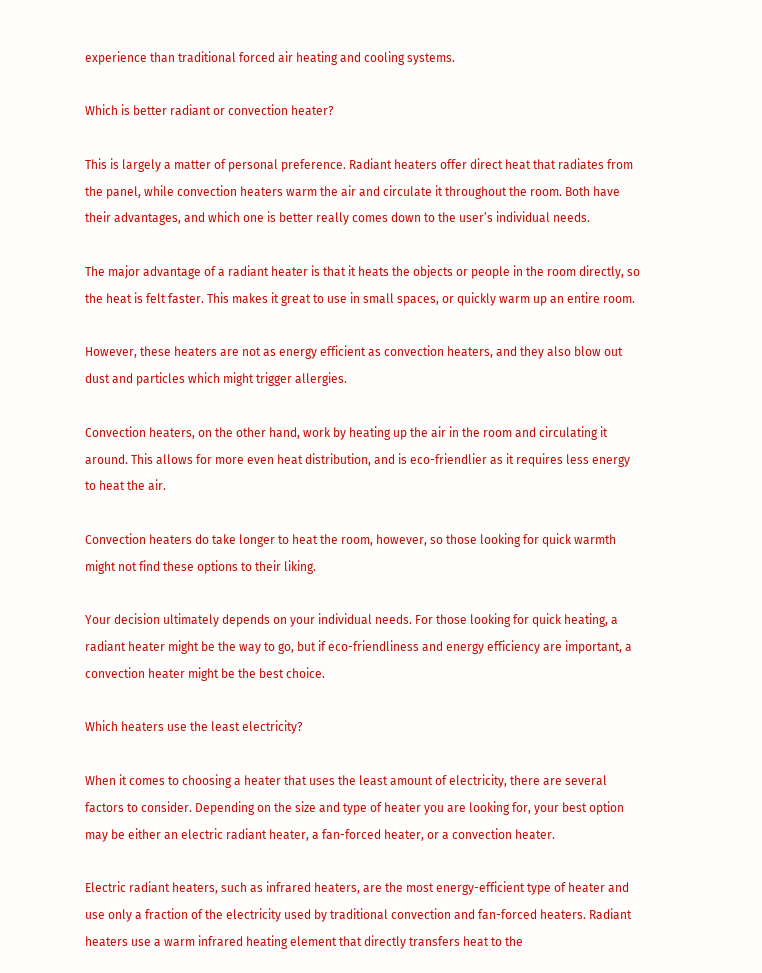experience than traditional forced air heating and cooling systems.

Which is better radiant or convection heater?

This is largely a matter of personal preference. Radiant heaters offer direct heat that radiates from the panel, while convection heaters warm the air and circulate it throughout the room. Both have their advantages, and which one is better really comes down to the user’s individual needs.

The major advantage of a radiant heater is that it heats the objects or people in the room directly, so the heat is felt faster. This makes it great to use in small spaces, or quickly warm up an entire room.

However, these heaters are not as energy efficient as convection heaters, and they also blow out dust and particles which might trigger allergies.

Convection heaters, on the other hand, work by heating up the air in the room and circulating it around. This allows for more even heat distribution, and is eco-friendlier as it requires less energy to heat the air.

Convection heaters do take longer to heat the room, however, so those looking for quick warmth might not find these options to their liking.

Your decision ultimately depends on your individual needs. For those looking for quick heating, a radiant heater might be the way to go, but if eco-friendliness and energy efficiency are important, a convection heater might be the best choice.

Which heaters use the least electricity?

When it comes to choosing a heater that uses the least amount of electricity, there are several factors to consider. Depending on the size and type of heater you are looking for, your best option may be either an electric radiant heater, a fan-forced heater, or a convection heater.

Electric radiant heaters, such as infrared heaters, are the most energy-efficient type of heater and use only a fraction of the electricity used by traditional convection and fan-forced heaters. Radiant heaters use a warm infrared heating element that directly transfers heat to the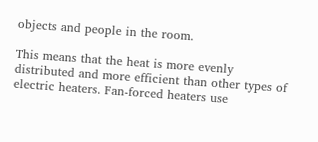objects and people in the room.

This means that the heat is more evenly distributed and more efficient than other types of electric heaters. Fan-forced heaters use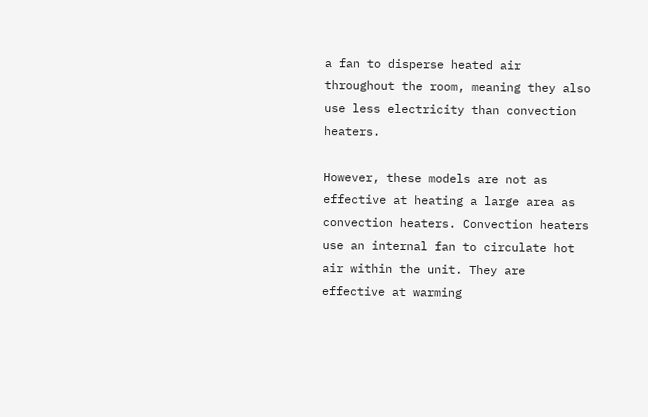a fan to disperse heated air throughout the room, meaning they also use less electricity than convection heaters.

However, these models are not as effective at heating a large area as convection heaters. Convection heaters use an internal fan to circulate hot air within the unit. They are effective at warming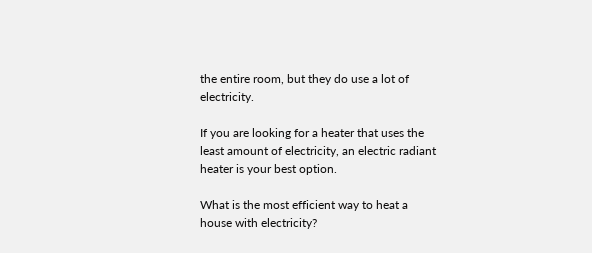the entire room, but they do use a lot of electricity.

If you are looking for a heater that uses the least amount of electricity, an electric radiant heater is your best option.

What is the most efficient way to heat a house with electricity?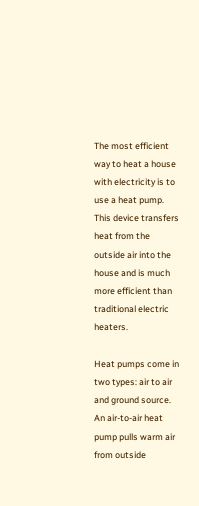The most efficient way to heat a house with electricity is to use a heat pump. This device transfers heat from the outside air into the house and is much more efficient than traditional electric heaters.

Heat pumps come in two types: air to air and ground source. An air-to-air heat pump pulls warm air from outside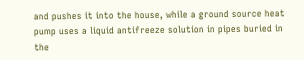and pushes it into the house, while a ground source heat pump uses a liquid antifreeze solution in pipes buried in the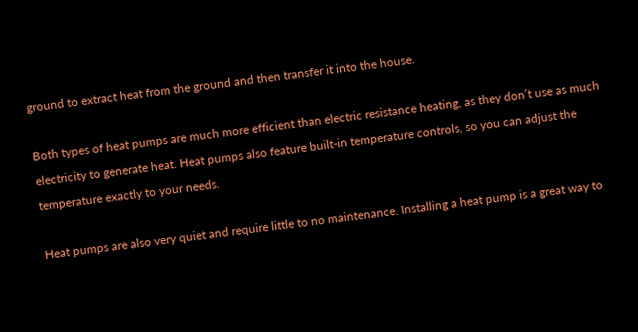ground to extract heat from the ground and then transfer it into the house.

Both types of heat pumps are much more efficient than electric resistance heating, as they don’t use as much electricity to generate heat. Heat pumps also feature built-in temperature controls, so you can adjust the temperature exactly to your needs.

Heat pumps are also very quiet and require little to no maintenance. Installing a heat pump is a great way to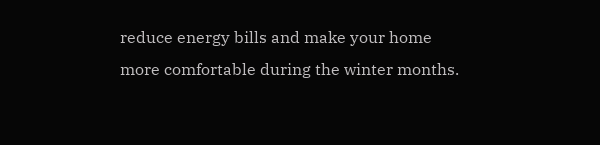reduce energy bills and make your home more comfortable during the winter months.